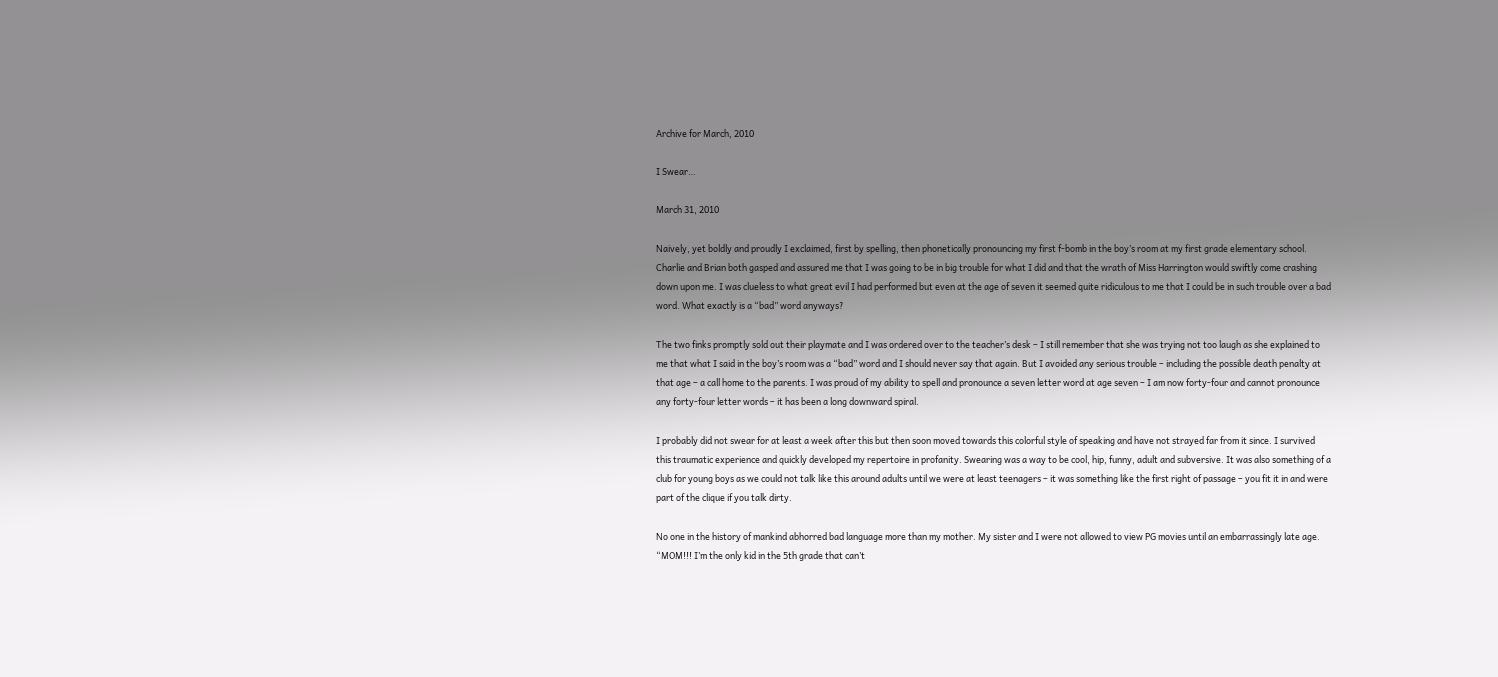Archive for March, 2010

I Swear…

March 31, 2010

Naively, yet boldly and proudly I exclaimed, first by spelling, then phonetically pronouncing my first f-bomb in the boy’s room at my first grade elementary school. Charlie and Brian both gasped and assured me that I was going to be in big trouble for what I did and that the wrath of Miss Harrington would swiftly come crashing down upon me. I was clueless to what great evil I had performed but even at the age of seven it seemed quite ridiculous to me that I could be in such trouble over a bad word. What exactly is a “bad” word anyways?

The two finks promptly sold out their playmate and I was ordered over to the teacher’s desk – I still remember that she was trying not too laugh as she explained to me that what I said in the boy’s room was a “bad” word and I should never say that again. But I avoided any serious trouble – including the possible death penalty at that age – a call home to the parents. I was proud of my ability to spell and pronounce a seven letter word at age seven – I am now forty-four and cannot pronounce any forty-four letter words – it has been a long downward spiral.

I probably did not swear for at least a week after this but then soon moved towards this colorful style of speaking and have not strayed far from it since. I survived this traumatic experience and quickly developed my repertoire in profanity. Swearing was a way to be cool, hip, funny, adult and subversive. It was also something of a club for young boys as we could not talk like this around adults until we were at least teenagers – it was something like the first right of passage – you fit it in and were part of the clique if you talk dirty.

No one in the history of mankind abhorred bad language more than my mother. My sister and I were not allowed to view PG movies until an embarrassingly late age. “MOM!!! I’m the only kid in the 5th grade that can’t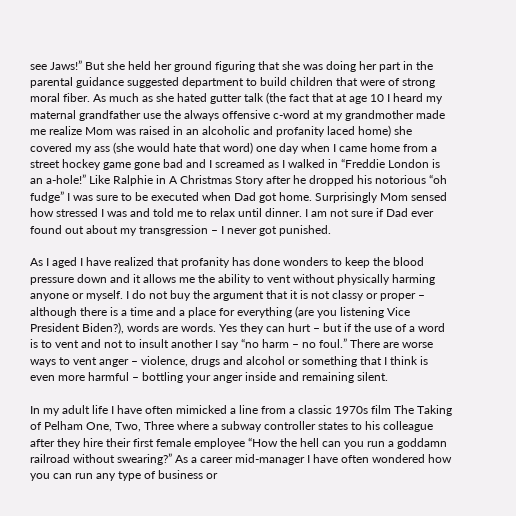see Jaws!” But she held her ground figuring that she was doing her part in the parental guidance suggested department to build children that were of strong moral fiber. As much as she hated gutter talk (the fact that at age 10 I heard my maternal grandfather use the always offensive c-word at my grandmother made me realize Mom was raised in an alcoholic and profanity laced home) she covered my ass (she would hate that word) one day when I came home from a street hockey game gone bad and I screamed as I walked in “Freddie London is an a-hole!” Like Ralphie in A Christmas Story after he dropped his notorious “oh fudge” I was sure to be executed when Dad got home. Surprisingly Mom sensed how stressed I was and told me to relax until dinner. I am not sure if Dad ever found out about my transgression – I never got punished.

As I aged I have realized that profanity has done wonders to keep the blood pressure down and it allows me the ability to vent without physically harming anyone or myself. I do not buy the argument that it is not classy or proper – although there is a time and a place for everything (are you listening Vice President Biden?), words are words. Yes they can hurt – but if the use of a word is to vent and not to insult another I say “no harm – no foul.” There are worse ways to vent anger – violence, drugs and alcohol or something that I think is even more harmful – bottling your anger inside and remaining silent.

In my adult life I have often mimicked a line from a classic 1970s film The Taking of Pelham One, Two, Three where a subway controller states to his colleague after they hire their first female employee “How the hell can you run a goddamn railroad without swearing?” As a career mid-manager I have often wondered how you can run any type of business or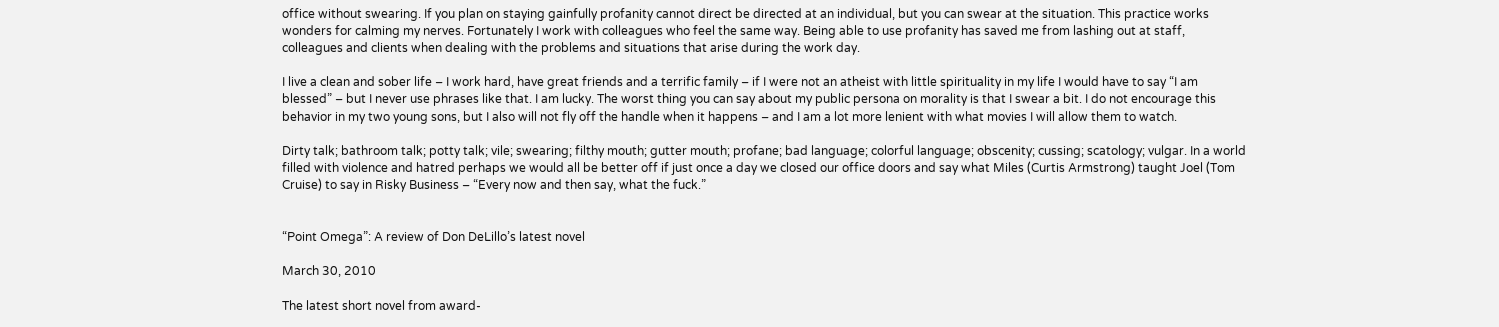office without swearing. If you plan on staying gainfully profanity cannot direct be directed at an individual, but you can swear at the situation. This practice works wonders for calming my nerves. Fortunately I work with colleagues who feel the same way. Being able to use profanity has saved me from lashing out at staff, colleagues and clients when dealing with the problems and situations that arise during the work day.

I live a clean and sober life – I work hard, have great friends and a terrific family – if I were not an atheist with little spirituality in my life I would have to say “I am blessed” – but I never use phrases like that. I am lucky. The worst thing you can say about my public persona on morality is that I swear a bit. I do not encourage this behavior in my two young sons, but I also will not fly off the handle when it happens – and I am a lot more lenient with what movies I will allow them to watch.

Dirty talk; bathroom talk; potty talk; vile; swearing; filthy mouth; gutter mouth; profane; bad language; colorful language; obscenity; cussing; scatology; vulgar. In a world filled with violence and hatred perhaps we would all be better off if just once a day we closed our office doors and say what Miles (Curtis Armstrong) taught Joel (Tom Cruise) to say in Risky Business – “Every now and then say, what the fuck.”


“Point Omega”: A review of Don DeLillo’s latest novel

March 30, 2010

The latest short novel from award-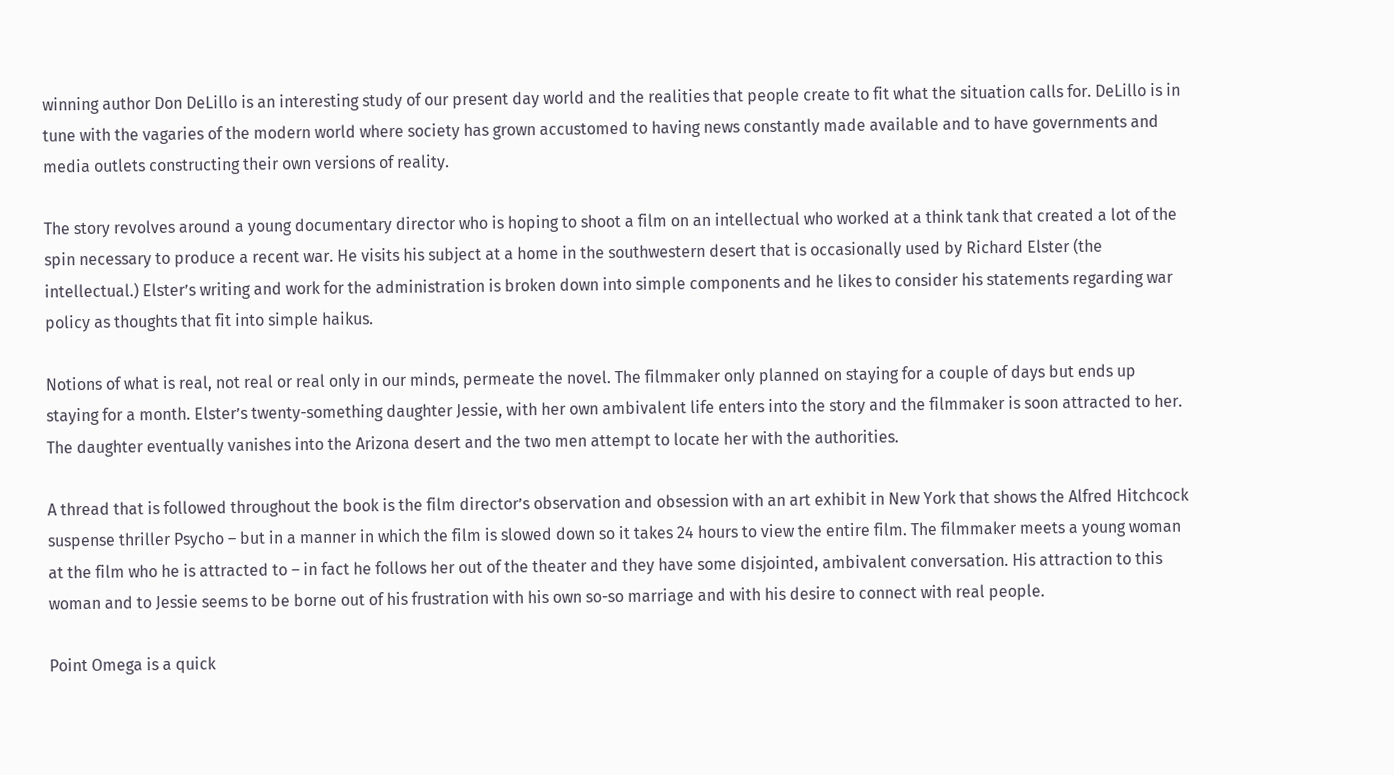winning author Don DeLillo is an interesting study of our present day world and the realities that people create to fit what the situation calls for. DeLillo is in tune with the vagaries of the modern world where society has grown accustomed to having news constantly made available and to have governments and media outlets constructing their own versions of reality.

The story revolves around a young documentary director who is hoping to shoot a film on an intellectual who worked at a think tank that created a lot of the spin necessary to produce a recent war. He visits his subject at a home in the southwestern desert that is occasionally used by Richard Elster (the intellectual.) Elster’s writing and work for the administration is broken down into simple components and he likes to consider his statements regarding war policy as thoughts that fit into simple haikus.

Notions of what is real, not real or real only in our minds, permeate the novel. The filmmaker only planned on staying for a couple of days but ends up staying for a month. Elster’s twenty-something daughter Jessie, with her own ambivalent life enters into the story and the filmmaker is soon attracted to her. The daughter eventually vanishes into the Arizona desert and the two men attempt to locate her with the authorities.

A thread that is followed throughout the book is the film director’s observation and obsession with an art exhibit in New York that shows the Alfred Hitchcock suspense thriller Psycho – but in a manner in which the film is slowed down so it takes 24 hours to view the entire film. The filmmaker meets a young woman at the film who he is attracted to – in fact he follows her out of the theater and they have some disjointed, ambivalent conversation. His attraction to this woman and to Jessie seems to be borne out of his frustration with his own so-so marriage and with his desire to connect with real people.

Point Omega is a quick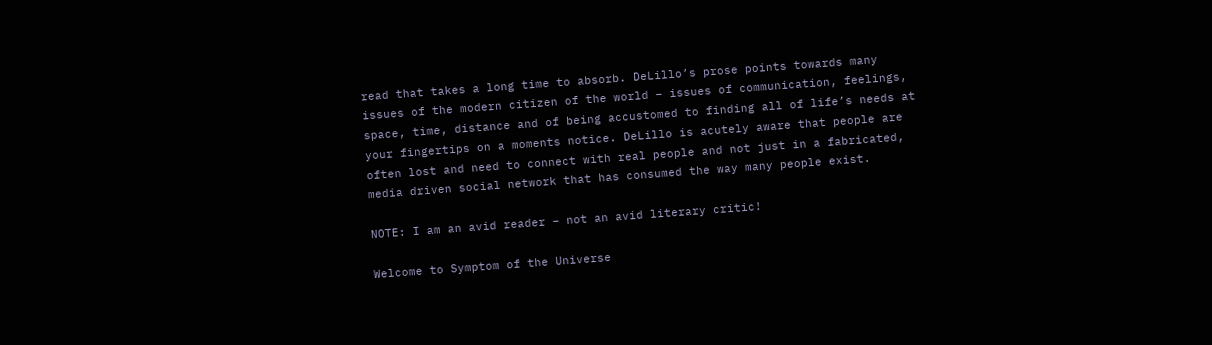read that takes a long time to absorb. DeLillo’s prose points towards many issues of the modern citizen of the world – issues of communication, feelings, space, time, distance and of being accustomed to finding all of life’s needs at your fingertips on a moments notice. DeLillo is acutely aware that people are often lost and need to connect with real people and not just in a fabricated, media driven social network that has consumed the way many people exist.

NOTE: I am an avid reader – not an avid literary critic!

Welcome to Symptom of the Universe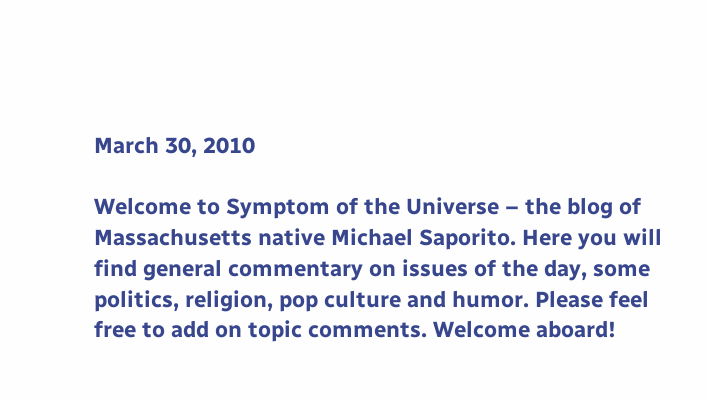March 30, 2010

Welcome to Symptom of the Universe – the blog of Massachusetts native Michael Saporito. Here you will find general commentary on issues of the day, some politics, religion, pop culture and humor. Please feel free to add on topic comments. Welcome aboard!